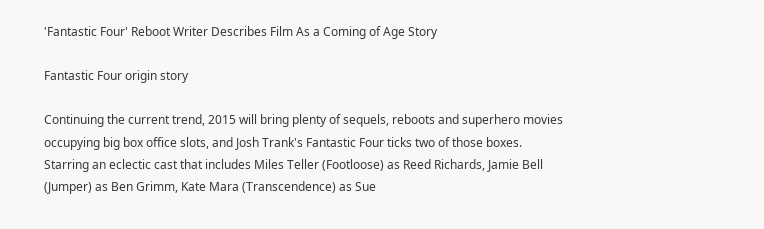'Fantastic Four' Reboot Writer Describes Film As a Coming of Age Story

Fantastic Four origin story

Continuing the current trend, 2015 will bring plenty of sequels, reboots and superhero movies occupying big box office slots, and Josh Trank's Fantastic Four ticks two of those boxes. Starring an eclectic cast that includes Miles Teller (Footloose) as Reed Richards, Jamie Bell (Jumper) as Ben Grimm, Kate Mara (Transcendence) as Sue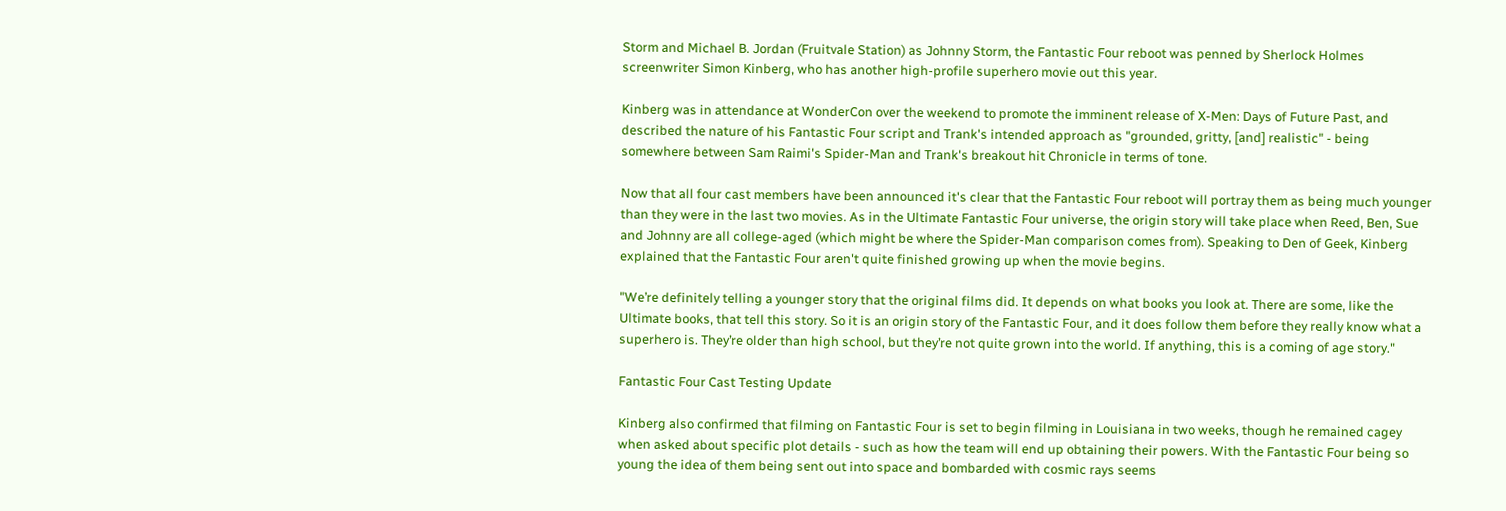Storm and Michael B. Jordan (Fruitvale Station) as Johnny Storm, the Fantastic Four reboot was penned by Sherlock Holmes screenwriter Simon Kinberg, who has another high-profile superhero movie out this year.

Kinberg was in attendance at WonderCon over the weekend to promote the imminent release of X-Men: Days of Future Past, and described the nature of his Fantastic Four script and Trank's intended approach as "grounded, gritty, [and] realistic" - being somewhere between Sam Raimi's Spider-Man and Trank's breakout hit Chronicle in terms of tone.

Now that all four cast members have been announced it's clear that the Fantastic Four reboot will portray them as being much younger than they were in the last two movies. As in the Ultimate Fantastic Four universe, the origin story will take place when Reed, Ben, Sue and Johnny are all college-aged (which might be where the Spider-Man comparison comes from). Speaking to Den of Geek, Kinberg explained that the Fantastic Four aren't quite finished growing up when the movie begins.

"We’re definitely telling a younger story that the original films did. It depends on what books you look at. There are some, like the Ultimate books, that tell this story. So it is an origin story of the Fantastic Four, and it does follow them before they really know what a superhero is. They’re older than high school, but they’re not quite grown into the world. If anything, this is a coming of age story."

Fantastic Four Cast Testing Update

Kinberg also confirmed that filming on Fantastic Four is set to begin filming in Louisiana in two weeks, though he remained cagey when asked about specific plot details - such as how the team will end up obtaining their powers. With the Fantastic Four being so young the idea of them being sent out into space and bombarded with cosmic rays seems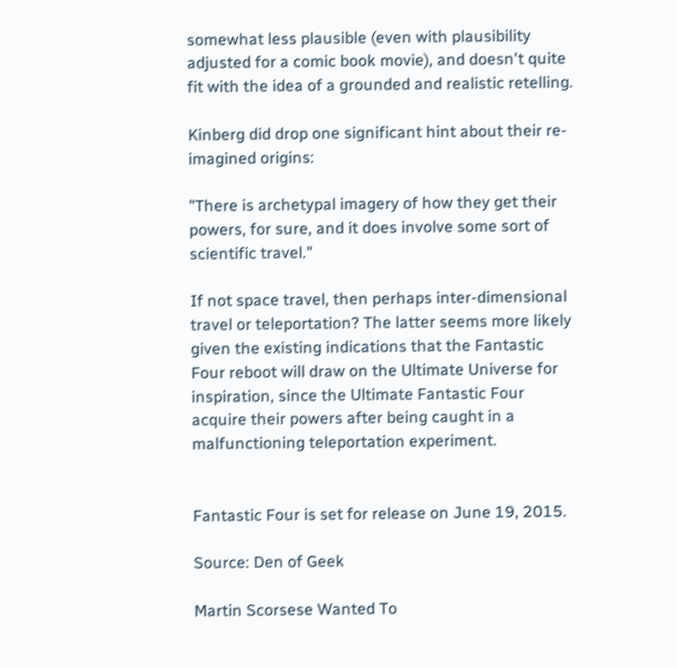somewhat less plausible (even with plausibility adjusted for a comic book movie), and doesn't quite fit with the idea of a grounded and realistic retelling.

Kinberg did drop one significant hint about their re-imagined origins:

"There is archetypal imagery of how they get their powers, for sure, and it does involve some sort of scientific travel."

If not space travel, then perhaps inter-dimensional travel or teleportation? The latter seems more likely given the existing indications that the Fantastic Four reboot will draw on the Ultimate Universe for inspiration, since the Ultimate Fantastic Four acquire their powers after being caught in a malfunctioning teleportation experiment.


Fantastic Four is set for release on June 19, 2015.

Source: Den of Geek

Martin Scorsese Wanted To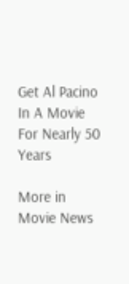Get Al Pacino In A Movie For Nearly 50 Years

More in Movie News